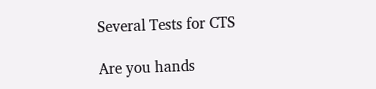Several Tests for CTS

Are you hands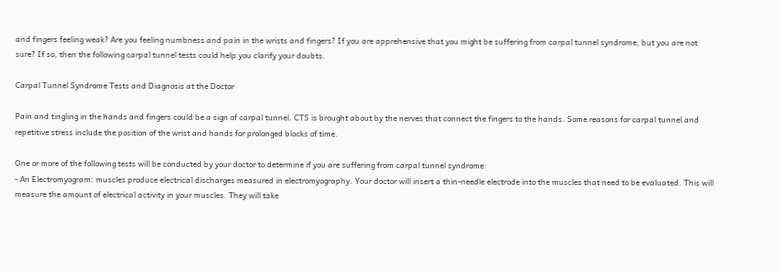and fingers feeling weak? Are you feeling numbness and pain in the wrists and fingers? If you are apprehensive that you might be suffering from carpal tunnel syndrome, but you are not sure? If so, then the following carpal tunnel tests could help you clarify your doubts.

Carpal Tunnel Syndrome Tests and Diagnosis at the Doctor

Pain and tingling in the hands and fingers could be a sign of carpal tunnel. CTS is brought about by the nerves that connect the fingers to the hands. Some reasons for carpal tunnel and repetitive stress include the position of the wrist and hands for prolonged blocks of time.

One or more of the following tests will be conducted by your doctor to determine if you are suffering from carpal tunnel syndrome:
- An Electromyogram: muscles produce electrical discharges measured in electromyography. Your doctor will insert a thin-needle electrode into the muscles that need to be evaluated. This will measure the amount of electrical activity in your muscles. They will take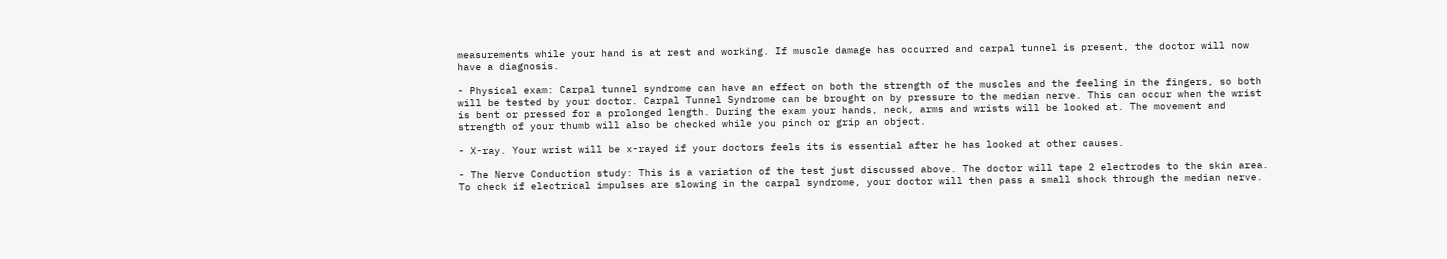measurements while your hand is at rest and working. If muscle damage has occurred and carpal tunnel is present, the doctor will now have a diagnosis.

- Physical exam: Carpal tunnel syndrome can have an effect on both the strength of the muscles and the feeling in the fingers, so both will be tested by your doctor. Carpal Tunnel Syndrome can be brought on by pressure to the median nerve. This can occur when the wrist is bent or pressed for a prolonged length. During the exam your hands, neck, arms and wrists will be looked at. The movement and strength of your thumb will also be checked while you pinch or grip an object.

- X-ray. Your wrist will be x-rayed if your doctors feels its is essential after he has looked at other causes.

- The Nerve Conduction study: This is a variation of the test just discussed above. The doctor will tape 2 electrodes to the skin area. To check if electrical impulses are slowing in the carpal syndrome, your doctor will then pass a small shock through the median nerve.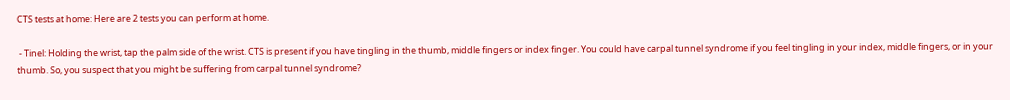CTS tests at home: Here are 2 tests you can perform at home.

 - Tinel: Holding the wrist, tap the palm side of the wrist. CTS is present if you have tingling in the thumb, middle fingers or index finger. You could have carpal tunnel syndrome if you feel tingling in your index, middle fingers, or in your thumb. So, you suspect that you might be suffering from carpal tunnel syndrome?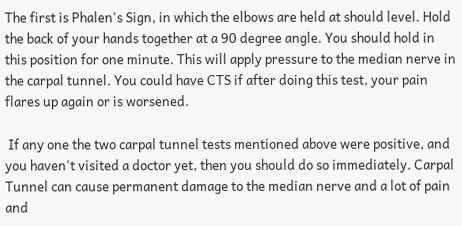The first is Phalen's Sign, in which the elbows are held at should level. Hold the back of your hands together at a 90 degree angle. You should hold in this position for one minute. This will apply pressure to the median nerve in the carpal tunnel. You could have CTS if after doing this test, your pain flares up again or is worsened.

 If any one the two carpal tunnel tests mentioned above were positive, and you haven't visited a doctor yet, then you should do so immediately. Carpal Tunnel can cause permanent damage to the median nerve and a lot of pain and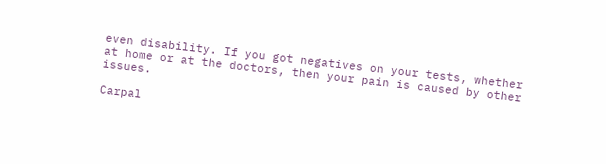even disability. If you got negatives on your tests, whether at home or at the doctors, then your pain is caused by other issues.

Carpal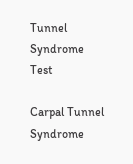Tunnel Syndrome Test

Carpal Tunnel Syndrome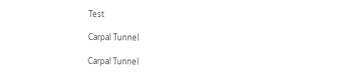Test

Carpal Tunnel

Carpal Tunnel